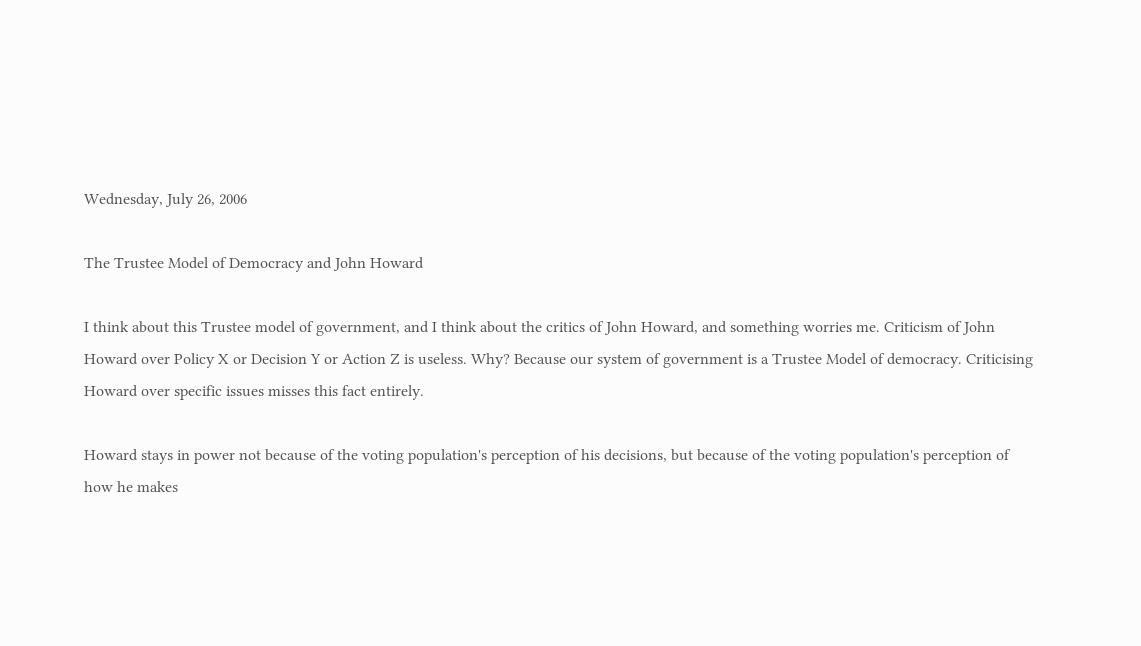Wednesday, July 26, 2006

The Trustee Model of Democracy and John Howard

I think about this Trustee model of government, and I think about the critics of John Howard, and something worries me. Criticism of John Howard over Policy X or Decision Y or Action Z is useless. Why? Because our system of government is a Trustee Model of democracy. Criticising Howard over specific issues misses this fact entirely.

Howard stays in power not because of the voting population's perception of his decisions, but because of the voting population's perception of how he makes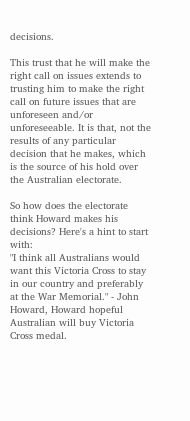decisions.

This trust that he will make the right call on issues extends to trusting him to make the right call on future issues that are unforeseen and/or unforeseeable. It is that, not the results of any particular decision that he makes, which is the source of his hold over the Australian electorate.

So how does the electorate think Howard makes his decisions? Here's a hint to start with:
"I think all Australians would want this Victoria Cross to stay in our country and preferably at the War Memorial." - John Howard, Howard hopeful Australian will buy Victoria Cross medal.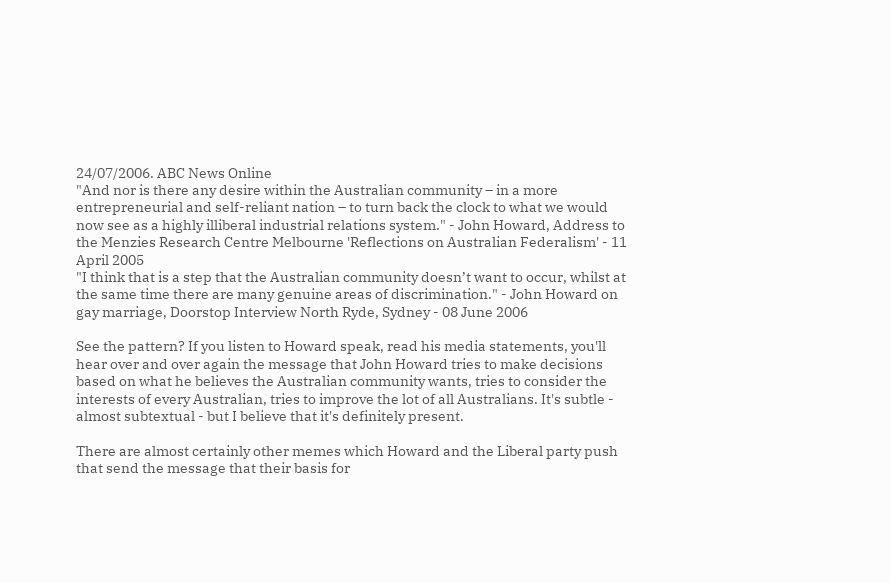24/07/2006. ABC News Online
"And nor is there any desire within the Australian community – in a more entrepreneurial and self-reliant nation – to turn back the clock to what we would now see as a highly illiberal industrial relations system." - John Howard, Address to the Menzies Research Centre Melbourne 'Reflections on Australian Federalism' - 11 April 2005
"I think that is a step that the Australian community doesn’t want to occur, whilst at the same time there are many genuine areas of discrimination." - John Howard on gay marriage, Doorstop Interview North Ryde, Sydney - 08 June 2006

See the pattern? If you listen to Howard speak, read his media statements, you'll hear over and over again the message that John Howard tries to make decisions based on what he believes the Australian community wants, tries to consider the interests of every Australian, tries to improve the lot of all Australians. It's subtle - almost subtextual - but I believe that it's definitely present.

There are almost certainly other memes which Howard and the Liberal party push that send the message that their basis for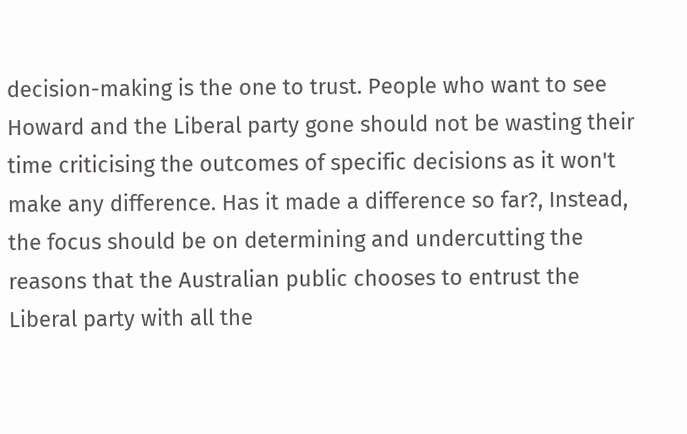decision-making is the one to trust. People who want to see Howard and the Liberal party gone should not be wasting their time criticising the outcomes of specific decisions as it won't make any difference. Has it made a difference so far?, Instead, the focus should be on determining and undercutting the reasons that the Australian public chooses to entrust the Liberal party with all the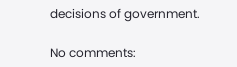decisions of government.

No comments: